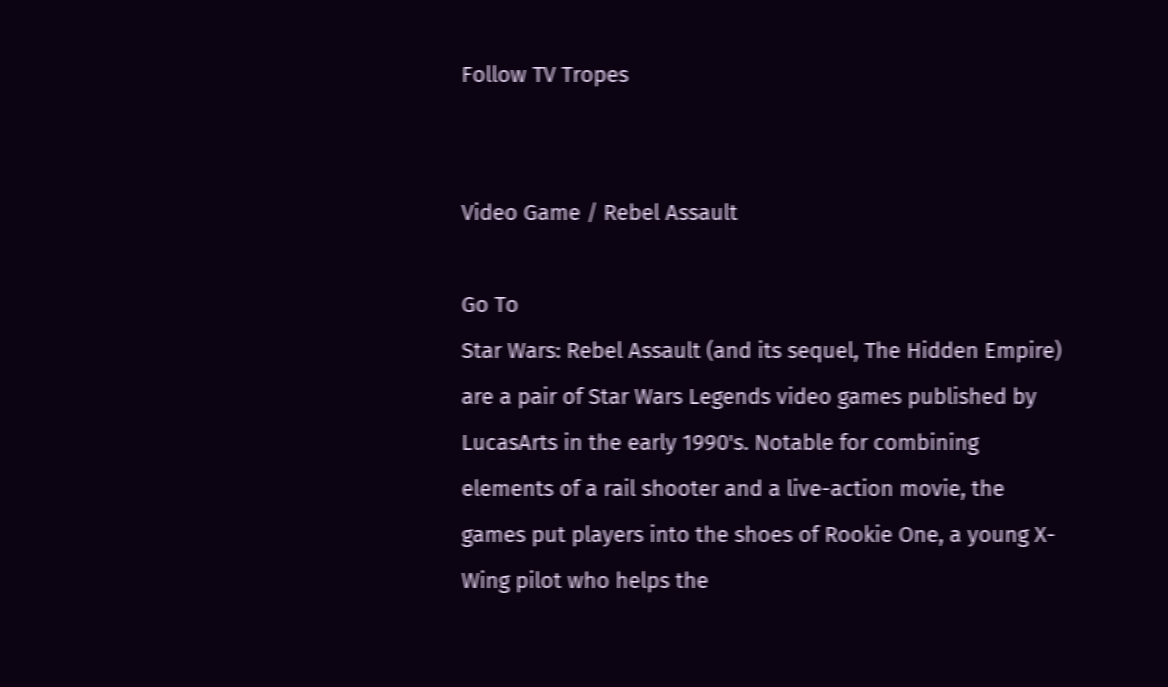Follow TV Tropes


Video Game / Rebel Assault

Go To
Star Wars: Rebel Assault (and its sequel, The Hidden Empire) are a pair of Star Wars Legends video games published by LucasArts in the early 1990's. Notable for combining elements of a rail shooter and a live-action movie, the games put players into the shoes of Rookie One, a young X-Wing pilot who helps the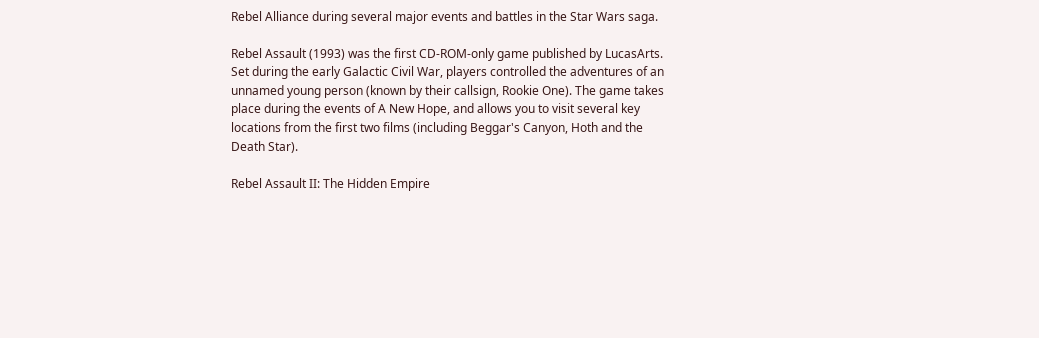Rebel Alliance during several major events and battles in the Star Wars saga.

Rebel Assault (1993) was the first CD-ROM-only game published by LucasArts. Set during the early Galactic Civil War, players controlled the adventures of an unnamed young person (known by their callsign, Rookie One). The game takes place during the events of A New Hope, and allows you to visit several key locations from the first two films (including Beggar's Canyon, Hoth and the Death Star).

Rebel Assault II: The Hidden Empire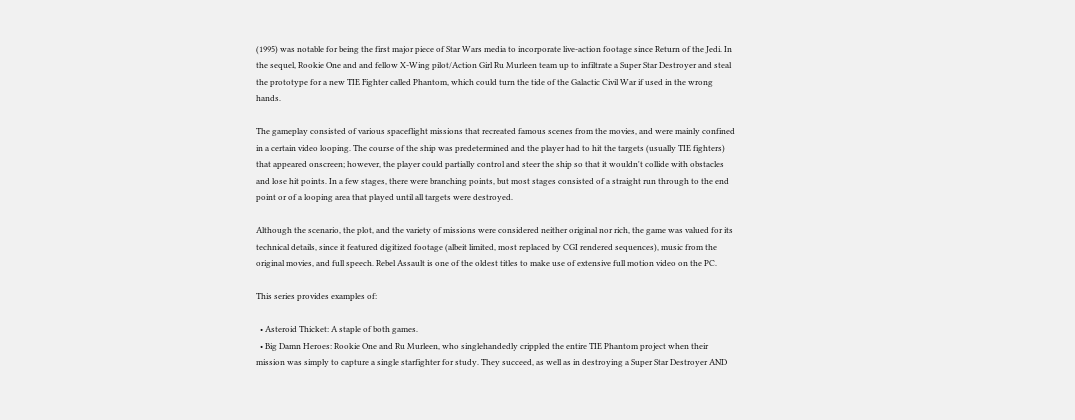(1995) was notable for being the first major piece of Star Wars media to incorporate live-action footage since Return of the Jedi. In the sequel, Rookie One and and fellow X-Wing pilot/Action Girl Ru Murleen team up to infiltrate a Super Star Destroyer and steal the prototype for a new TIE Fighter called Phantom, which could turn the tide of the Galactic Civil War if used in the wrong hands.

The gameplay consisted of various spaceflight missions that recreated famous scenes from the movies, and were mainly confined in a certain video looping. The course of the ship was predetermined and the player had to hit the targets (usually TIE fighters) that appeared onscreen; however, the player could partially control and steer the ship so that it wouldn't collide with obstacles and lose hit points. In a few stages, there were branching points, but most stages consisted of a straight run through to the end point or of a looping area that played until all targets were destroyed.

Although the scenario, the plot, and the variety of missions were considered neither original nor rich, the game was valued for its technical details, since it featured digitized footage (albeit limited, most replaced by CGI rendered sequences), music from the original movies, and full speech. Rebel Assault is one of the oldest titles to make use of extensive full motion video on the PC.

This series provides examples of:

  • Asteroid Thicket: A staple of both games.
  • Big Damn Heroes: Rookie One and Ru Murleen, who singlehandedly crippled the entire TIE Phantom project when their mission was simply to capture a single starfighter for study. They succeed, as well as in destroying a Super Star Destroyer AND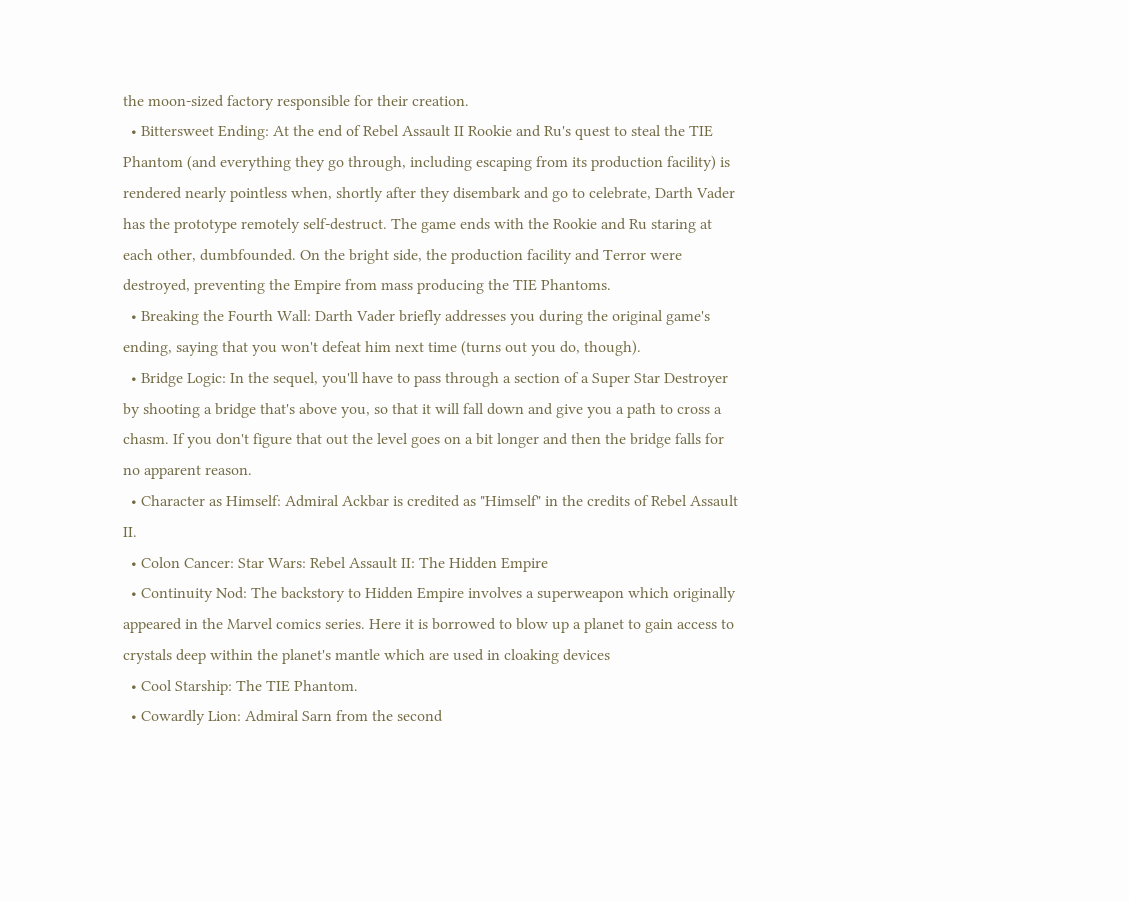the moon-sized factory responsible for their creation.
  • Bittersweet Ending: At the end of Rebel Assault II Rookie and Ru's quest to steal the TIE Phantom (and everything they go through, including escaping from its production facility) is rendered nearly pointless when, shortly after they disembark and go to celebrate, Darth Vader has the prototype remotely self-destruct. The game ends with the Rookie and Ru staring at each other, dumbfounded. On the bright side, the production facility and Terror were destroyed, preventing the Empire from mass producing the TIE Phantoms.
  • Breaking the Fourth Wall: Darth Vader briefly addresses you during the original game's ending, saying that you won't defeat him next time (turns out you do, though).
  • Bridge Logic: In the sequel, you'll have to pass through a section of a Super Star Destroyer by shooting a bridge that's above you, so that it will fall down and give you a path to cross a chasm. If you don't figure that out the level goes on a bit longer and then the bridge falls for no apparent reason.
  • Character as Himself: Admiral Ackbar is credited as "Himself" in the credits of Rebel Assault II.
  • Colon Cancer: Star Wars: Rebel Assault II: The Hidden Empire
  • Continuity Nod: The backstory to Hidden Empire involves a superweapon which originally appeared in the Marvel comics series. Here it is borrowed to blow up a planet to gain access to crystals deep within the planet's mantle which are used in cloaking devices
  • Cool Starship: The TIE Phantom.
  • Cowardly Lion: Admiral Sarn from the second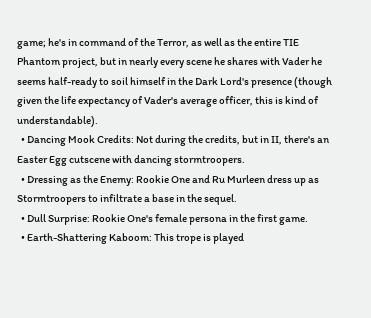game; he's in command of the Terror, as well as the entire TIE Phantom project, but in nearly every scene he shares with Vader he seems half-ready to soil himself in the Dark Lord's presence (though given the life expectancy of Vader's average officer, this is kind of understandable).
  • Dancing Mook Credits: Not during the credits, but in II, there's an Easter Egg cutscene with dancing stormtroopers.
  • Dressing as the Enemy: Rookie One and Ru Murleen dress up as Stormtroopers to infiltrate a base in the sequel.
  • Dull Surprise: Rookie One's female persona in the first game.
  • Earth-Shattering Kaboom: This trope is played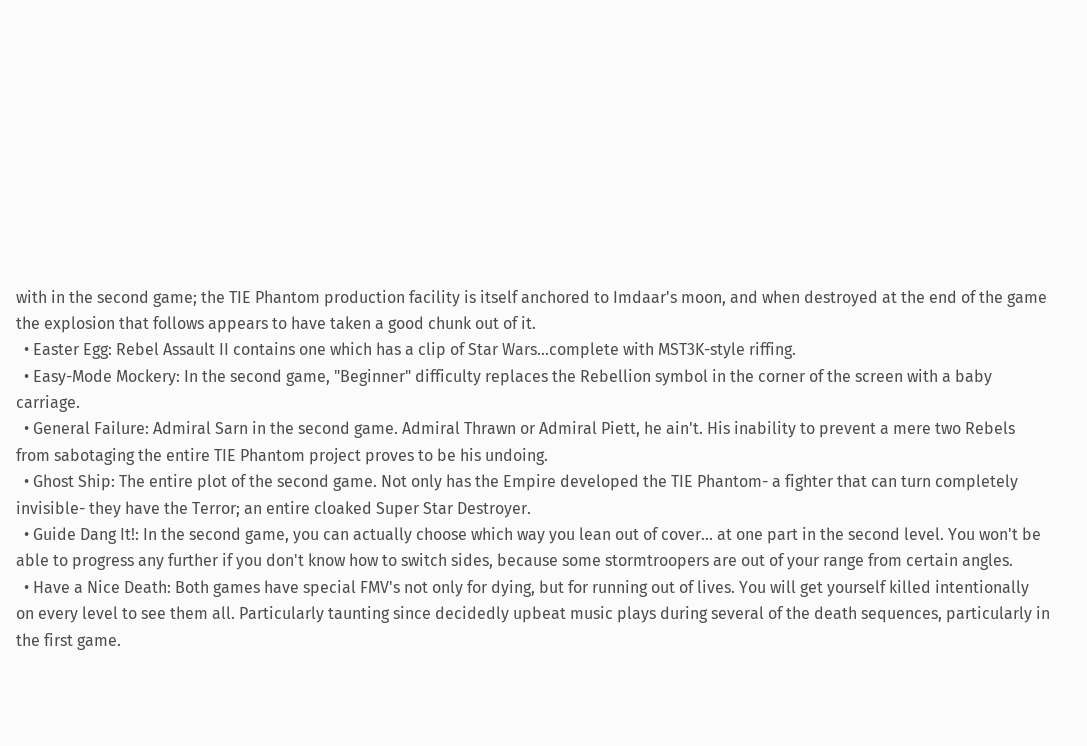with in the second game; the TIE Phantom production facility is itself anchored to Imdaar's moon, and when destroyed at the end of the game the explosion that follows appears to have taken a good chunk out of it.
  • Easter Egg: Rebel Assault II contains one which has a clip of Star Wars...complete with MST3K-style riffing.
  • Easy-Mode Mockery: In the second game, "Beginner" difficulty replaces the Rebellion symbol in the corner of the screen with a baby carriage.
  • General Failure: Admiral Sarn in the second game. Admiral Thrawn or Admiral Piett, he ain't. His inability to prevent a mere two Rebels from sabotaging the entire TIE Phantom project proves to be his undoing.
  • Ghost Ship: The entire plot of the second game. Not only has the Empire developed the TIE Phantom- a fighter that can turn completely invisible- they have the Terror; an entire cloaked Super Star Destroyer.
  • Guide Dang It!: In the second game, you can actually choose which way you lean out of cover... at one part in the second level. You won't be able to progress any further if you don't know how to switch sides, because some stormtroopers are out of your range from certain angles.
  • Have a Nice Death: Both games have special FMV's not only for dying, but for running out of lives. You will get yourself killed intentionally on every level to see them all. Particularly taunting since decidedly upbeat music plays during several of the death sequences, particularly in the first game.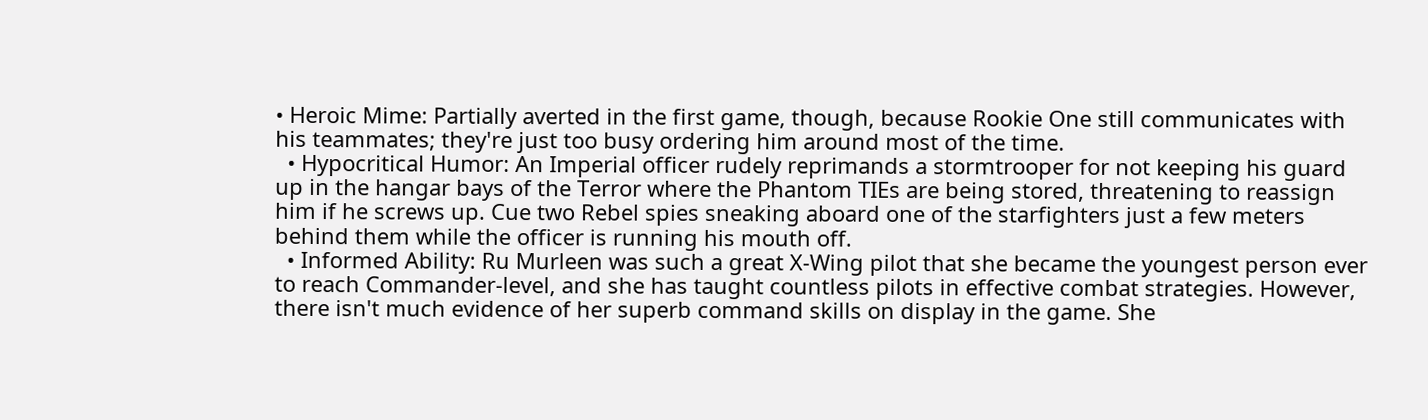• Heroic Mime: Partially averted in the first game, though, because Rookie One still communicates with his teammates; they're just too busy ordering him around most of the time.
  • Hypocritical Humor: An Imperial officer rudely reprimands a stormtrooper for not keeping his guard up in the hangar bays of the Terror where the Phantom TIEs are being stored, threatening to reassign him if he screws up. Cue two Rebel spies sneaking aboard one of the starfighters just a few meters behind them while the officer is running his mouth off.
  • Informed Ability: Ru Murleen was such a great X-Wing pilot that she became the youngest person ever to reach Commander-level, and she has taught countless pilots in effective combat strategies. However, there isn't much evidence of her superb command skills on display in the game. She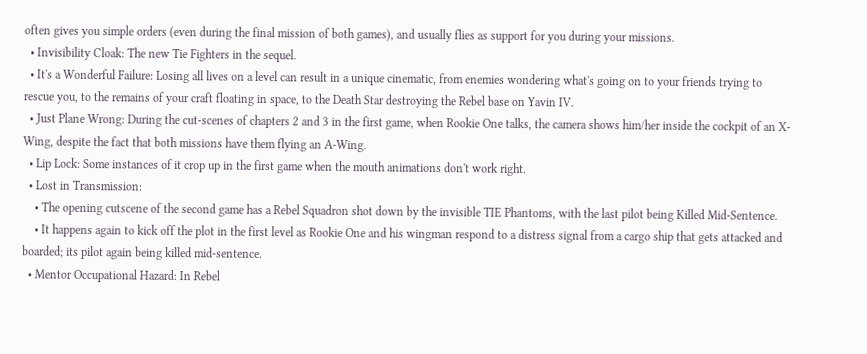often gives you simple orders (even during the final mission of both games), and usually flies as support for you during your missions.
  • Invisibility Cloak: The new Tie Fighters in the sequel.
  • It's a Wonderful Failure: Losing all lives on a level can result in a unique cinematic, from enemies wondering what's going on to your friends trying to rescue you, to the remains of your craft floating in space, to the Death Star destroying the Rebel base on Yavin IV.
  • Just Plane Wrong: During the cut-scenes of chapters 2 and 3 in the first game, when Rookie One talks, the camera shows him/her inside the cockpit of an X-Wing, despite the fact that both missions have them flying an A-Wing.
  • Lip Lock: Some instances of it crop up in the first game when the mouth animations don't work right.
  • Lost in Transmission:
    • The opening cutscene of the second game has a Rebel Squadron shot down by the invisible TIE Phantoms, with the last pilot being Killed Mid-Sentence.
    • It happens again to kick off the plot in the first level as Rookie One and his wingman respond to a distress signal from a cargo ship that gets attacked and boarded; its pilot again being killed mid-sentence.
  • Mentor Occupational Hazard: In Rebel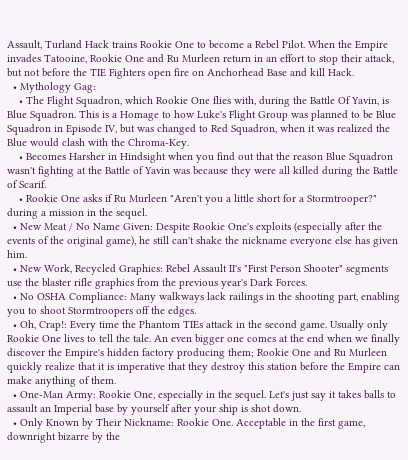Assault, Turland Hack trains Rookie One to become a Rebel Pilot. When the Empire invades Tatooine, Rookie One and Ru Murleen return in an effort to stop their attack, but not before the TIE Fighters open fire on Anchorhead Base and kill Hack.
  • Mythology Gag:
    • The Flight Squadron, which Rookie One flies with, during the Battle Of Yavin, is Blue Squadron. This is a Homage to how Luke's Flight Group was planned to be Blue Squadron in Episode IV, but was changed to Red Squadron, when it was realized the Blue would clash with the Chroma-Key.
    • Becomes Harsher in Hindsight when you find out that the reason Blue Squadron wasn't fighting at the Battle of Yavin was because they were all killed during the Battle of Scarif.
    • Rookie One asks if Ru Murleen "Aren't you a little short for a Stormtrooper?" during a mission in the sequel.
  • New Meat / No Name Given: Despite Rookie One's exploits (especially after the events of the original game), he still can't shake the nickname everyone else has given him.
  • New Work, Recycled Graphics: Rebel Assault II's "First Person Shooter" segments use the blaster rifle graphics from the previous year's Dark Forces.
  • No OSHA Compliance: Many walkways lack railings in the shooting part, enabling you to shoot Stormtroopers off the edges.
  • Oh, Crap!: Every time the Phantom TIEs attack in the second game. Usually only Rookie One lives to tell the tale. An even bigger one comes at the end when we finally discover the Empire's hidden factory producing them; Rookie One and Ru Murleen quickly realize that it is imperative that they destroy this station before the Empire can make anything of them.
  • One-Man Army: Rookie One, especially in the sequel. Let's just say it takes balls to assault an Imperial base by yourself after your ship is shot down.
  • Only Known by Their Nickname: Rookie One. Acceptable in the first game, downright bizarre by the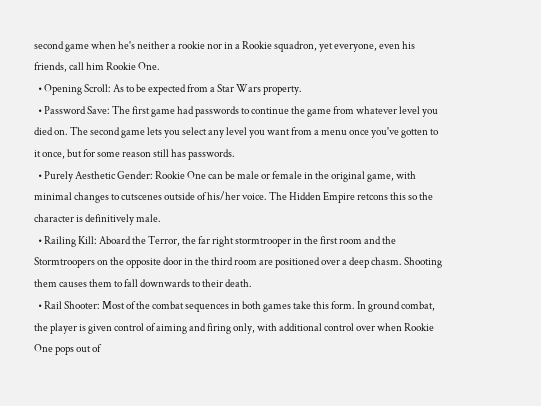second game when he's neither a rookie nor in a Rookie squadron, yet everyone, even his friends, call him Rookie One.
  • Opening Scroll: As to be expected from a Star Wars property.
  • Password Save: The first game had passwords to continue the game from whatever level you died on. The second game lets you select any level you want from a menu once you've gotten to it once, but for some reason still has passwords.
  • Purely Aesthetic Gender: Rookie One can be male or female in the original game, with minimal changes to cutscenes outside of his/her voice. The Hidden Empire retcons this so the character is definitively male.
  • Railing Kill: Aboard the Terror, the far right stormtrooper in the first room and the Stormtroopers on the opposite door in the third room are positioned over a deep chasm. Shooting them causes them to fall downwards to their death.
  • Rail Shooter: Most of the combat sequences in both games take this form. In ground combat, the player is given control of aiming and firing only, with additional control over when Rookie One pops out of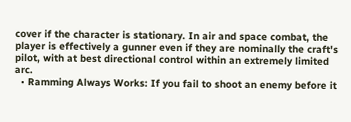cover if the character is stationary. In air and space combat, the player is effectively a gunner even if they are nominally the craft's pilot, with at best directional control within an extremely limited arc.
  • Ramming Always Works: If you fail to shoot an enemy before it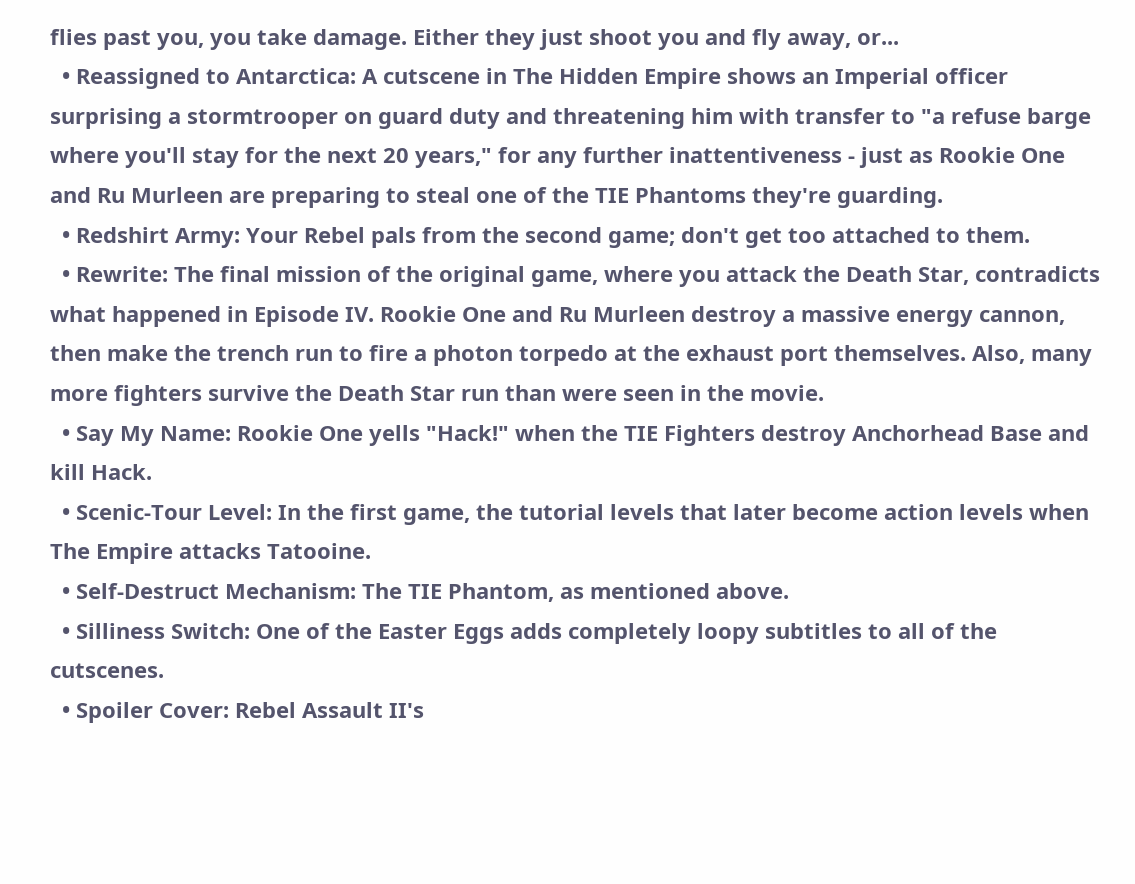flies past you, you take damage. Either they just shoot you and fly away, or...
  • Reassigned to Antarctica: A cutscene in The Hidden Empire shows an Imperial officer surprising a stormtrooper on guard duty and threatening him with transfer to "a refuse barge where you'll stay for the next 20 years," for any further inattentiveness - just as Rookie One and Ru Murleen are preparing to steal one of the TIE Phantoms they're guarding.
  • Redshirt Army: Your Rebel pals from the second game; don't get too attached to them.
  • Rewrite: The final mission of the original game, where you attack the Death Star, contradicts what happened in Episode IV. Rookie One and Ru Murleen destroy a massive energy cannon, then make the trench run to fire a photon torpedo at the exhaust port themselves. Also, many more fighters survive the Death Star run than were seen in the movie.
  • Say My Name: Rookie One yells "Hack!" when the TIE Fighters destroy Anchorhead Base and kill Hack.
  • Scenic-Tour Level: In the first game, the tutorial levels that later become action levels when The Empire attacks Tatooine.
  • Self-Destruct Mechanism: The TIE Phantom, as mentioned above.
  • Silliness Switch: One of the Easter Eggs adds completely loopy subtitles to all of the cutscenes.
  • Spoiler Cover: Rebel Assault II's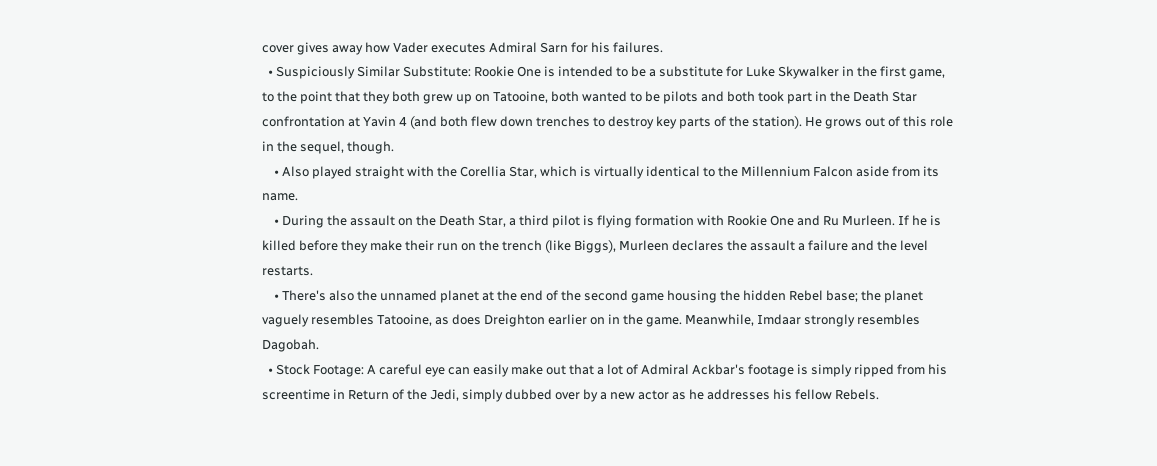cover gives away how Vader executes Admiral Sarn for his failures.
  • Suspiciously Similar Substitute: Rookie One is intended to be a substitute for Luke Skywalker in the first game, to the point that they both grew up on Tatooine, both wanted to be pilots and both took part in the Death Star confrontation at Yavin 4 (and both flew down trenches to destroy key parts of the station). He grows out of this role in the sequel, though.
    • Also played straight with the Corellia Star, which is virtually identical to the Millennium Falcon aside from its name.
    • During the assault on the Death Star, a third pilot is flying formation with Rookie One and Ru Murleen. If he is killed before they make their run on the trench (like Biggs), Murleen declares the assault a failure and the level restarts.
    • There's also the unnamed planet at the end of the second game housing the hidden Rebel base; the planet vaguely resembles Tatooine, as does Dreighton earlier on in the game. Meanwhile, Imdaar strongly resembles Dagobah.
  • Stock Footage: A careful eye can easily make out that a lot of Admiral Ackbar's footage is simply ripped from his screentime in Return of the Jedi, simply dubbed over by a new actor as he addresses his fellow Rebels.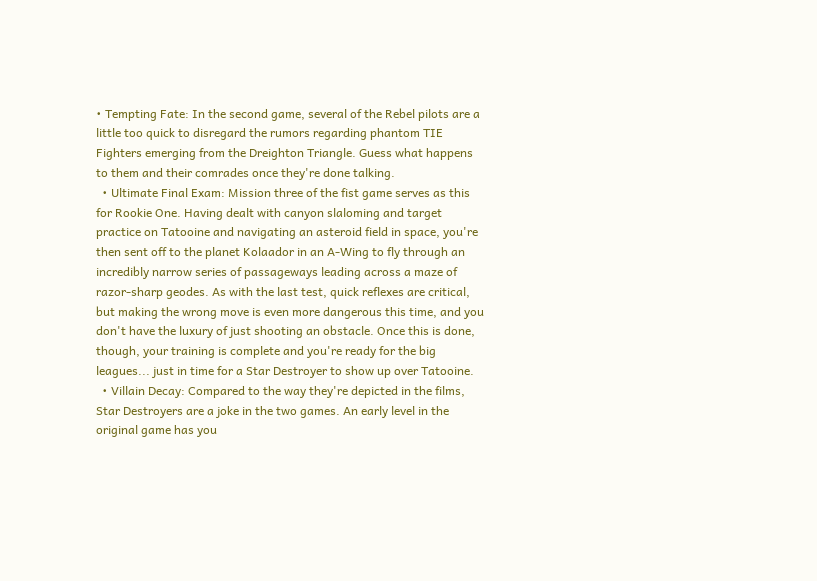• Tempting Fate: In the second game, several of the Rebel pilots are a little too quick to disregard the rumors regarding phantom TIE Fighters emerging from the Dreighton Triangle. Guess what happens to them and their comrades once they're done talking.
  • Ultimate Final Exam: Mission three of the fist game serves as this for Rookie One. Having dealt with canyon slaloming and target practice on Tatooine and navigating an asteroid field in space, you're then sent off to the planet Kolaador in an A-Wing to fly through an incredibly narrow series of passageways leading across a maze of razor-sharp geodes. As with the last test, quick reflexes are critical, but making the wrong move is even more dangerous this time, and you don't have the luxury of just shooting an obstacle. Once this is done, though, your training is complete and you're ready for the big leagues... just in time for a Star Destroyer to show up over Tatooine.
  • Villain Decay: Compared to the way they're depicted in the films, Star Destroyers are a joke in the two games. An early level in the original game has you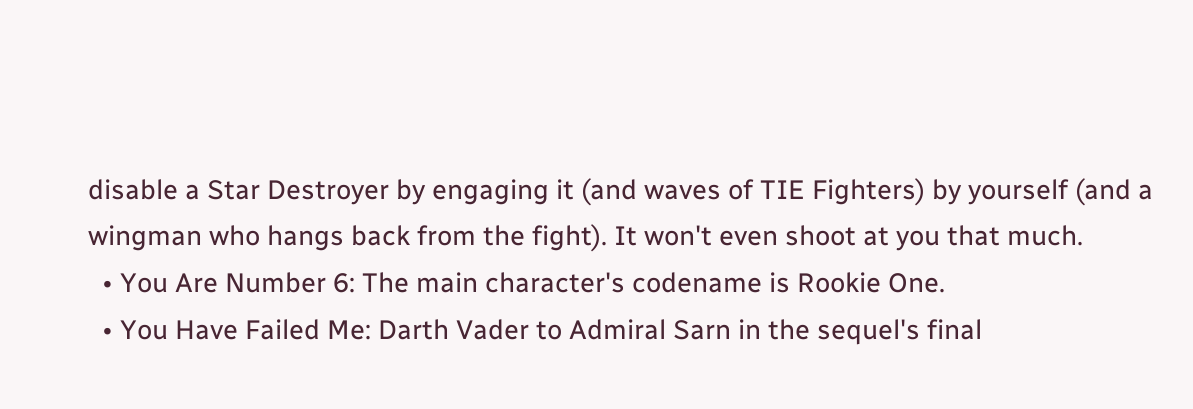disable a Star Destroyer by engaging it (and waves of TIE Fighters) by yourself (and a wingman who hangs back from the fight). It won't even shoot at you that much.
  • You Are Number 6: The main character's codename is Rookie One.
  • You Have Failed Me: Darth Vader to Admiral Sarn in the sequel's final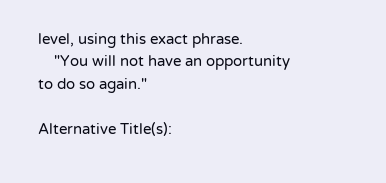level, using this exact phrase.
    "You will not have an opportunity to do so again."

Alternative Title(s):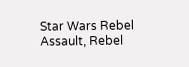Star Wars Rebel Assault, Rebel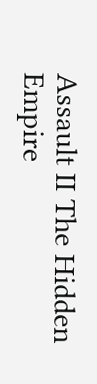Assault II The Hidden Empire